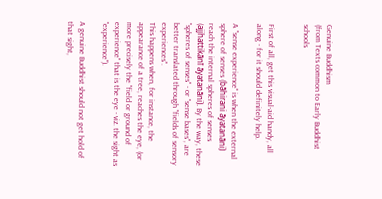Genuine Buddhism
(from Texts common to Early Buddhist schools


First of all, get this visual-aid handy, all along - for it should definitely help.

A "sense experience" is when the external sphere of senses (bāhirani āyatanāni) reach the internal spheres of senses (ajjhattikānī āyatanāni). By the way, these "spheres of senses" - or "sense bases", are better translated through "fields of sensory experiences".
This happens when, for instance, the appearance of a tree, reaches the eye, (or more precisely the "field or ground of experience" that is the eye - viz. the sight as "experience").

A genuine Buddhist should not get hold of that sight,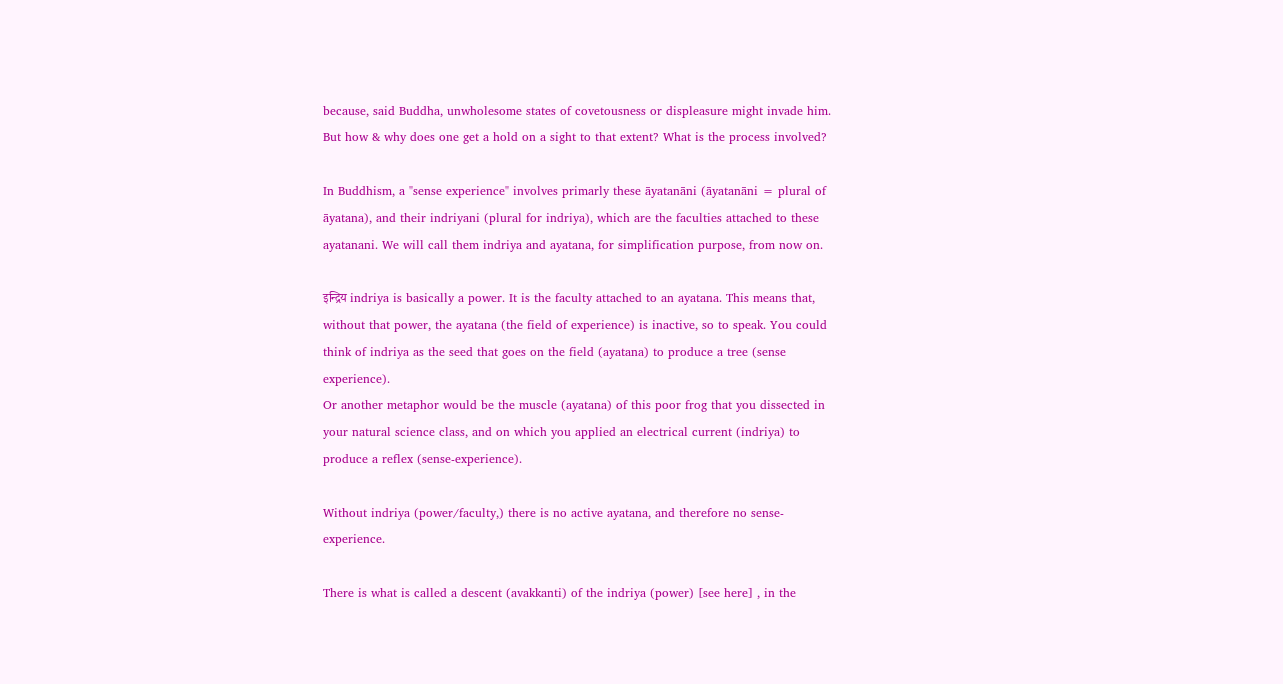because, said Buddha, unwholesome states of covetousness or displeasure might invade him.
But how & why does one get a hold on a sight to that extent? What is the process involved?

In Buddhism, a "sense experience" involves primarly these āyatanāni (āyatanāni = plural of āyatana), and their indriyani (plural for indriya), which are the faculties attached to these ayatanani. We will call them indriya and ayatana, for simplification purpose, from now on.

इन्द्रिय indriya is basically a power. It is the faculty attached to an ayatana. This means that, without that power, the ayatana (the field of experience) is inactive, so to speak. You could think of indriya as the seed that goes on the field (ayatana) to produce a tree (sense experience).
Or another metaphor would be the muscle (ayatana) of this poor frog that you dissected in your natural science class, and on which you applied an electrical current (indriya) to produce a reflex (sense-experience).

Without indriya (power/faculty,) there is no active ayatana, and therefore no sense-experience.

There is what is called a descent (avakkanti) of the indriya (power) [see here] , in the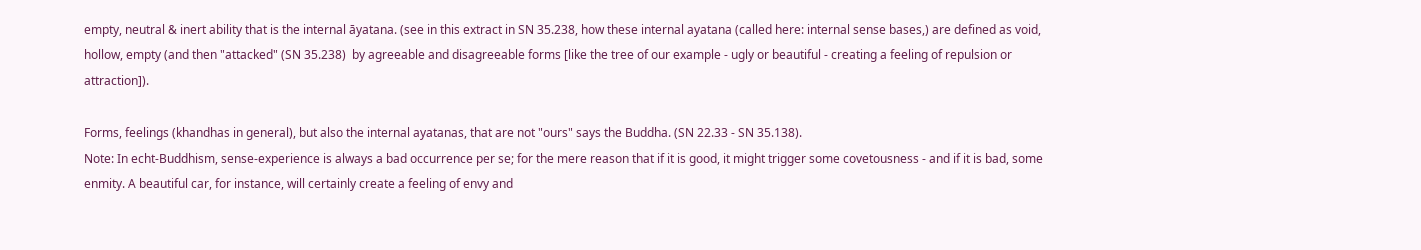empty, neutral & inert ability that is the internal āyatana. (see in this extract in SN 35.238, how these internal ayatana (called here: internal sense bases,) are defined as void, hollow, empty (and then "attacked" (SN 35.238)  by agreeable and disagreeable forms [like the tree of our example - ugly or beautiful - creating a feeling of repulsion or attraction]).

Forms, feelings (khandhas in general), but also the internal ayatanas, that are not "ours" says the Buddha. (SN 22.33 - SN 35.138).
Note: In echt-Buddhism, sense-experience is always a bad occurrence per se; for the mere reason that if it is good, it might trigger some covetousness - and if it is bad, some enmity. A beautiful car, for instance, will certainly create a feeling of envy and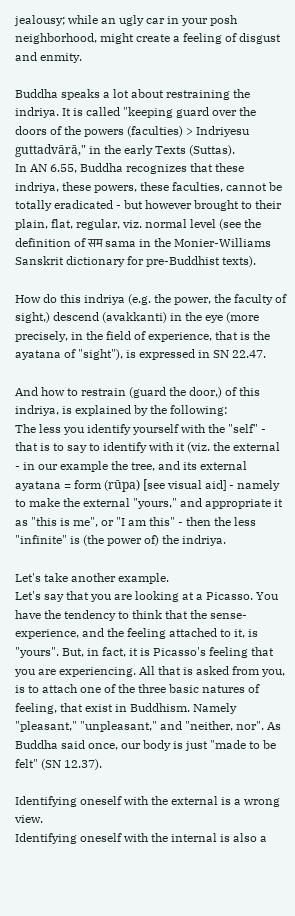jealousy; while an ugly car in your posh neighborhood, might create a feeling of disgust and enmity.

Buddha speaks a lot about restraining the indriya. It is called "keeping guard over the doors of the powers (faculties) > Indriyesu guttadvārā," in the early Texts (Suttas).
In AN 6.55, Buddha recognizes that these indriya, these powers, these faculties, cannot be totally eradicated - but however brought to their plain, flat, regular, viz. normal level (see the definition of सम sama in the Monier-Williams Sanskrit dictionary for pre-Buddhist texts).

How do this indriya (e.g. the power, the faculty of sight,) descend (avakkanti) in the eye (more precisely, in the field of experience, that is the ayatana of "sight"), is expressed in SN 22.47.

And how to restrain (guard the door,) of this indriya, is explained by the following:
The less you identify yourself with the "self" - that is to say to identify with it (viz. the external - in our example the tree, and its external ayatana = form (rūpa) [see visual aid] - namely to make the external "yours," and appropriate it as "this is me", or "I am this" - then the less "infinite" is (the power of) the indriya.

Let's take another example.
Let's say that you are looking at a Picasso. You have the tendency to think that the sense-experience, and the feeling attached to it, is "yours". But, in fact, it is Picasso's feeling that you are experiencing. All that is asked from you, is to attach one of the three basic natures of feeling, that exist in Buddhism. Namely "pleasant," "unpleasant," and "neither, nor". As Buddha said once, our body is just "made to be felt" (SN 12.37).

Identifying oneself with the external is a wrong view.
Identifying oneself with the internal is also a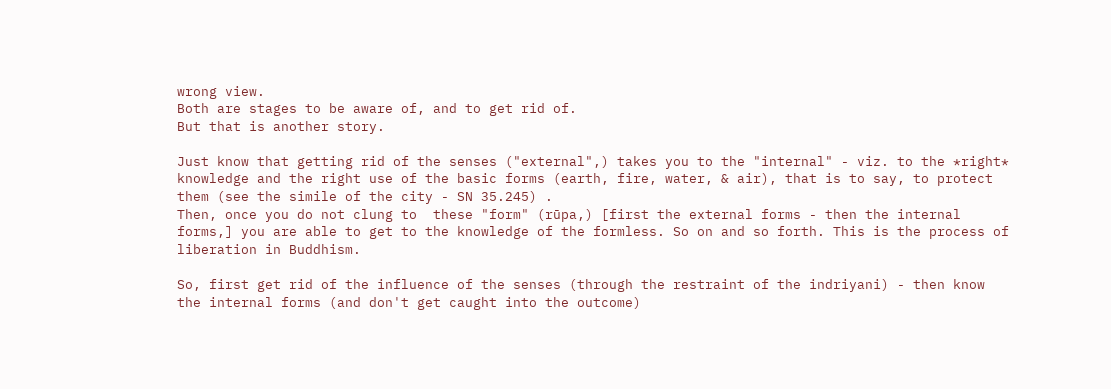wrong view.
Both are stages to be aware of, and to get rid of.
But that is another story.

Just know that getting rid of the senses ("external",) takes you to the "internal" - viz. to the *right* knowledge and the right use of the basic forms (earth, fire, water, & air), that is to say, to protect them (see the simile of the city - SN 35.245) .
Then, once you do not clung to  these "form" (rūpa,) [first the external forms - then the internal forms,] you are able to get to the knowledge of the formless. So on and so forth. This is the process of liberation in Buddhism.

So, first get rid of the influence of the senses (through the restraint of the indriyani) - then know the internal forms (and don't get caught into the outcome)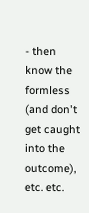- then know the formless (and don't get caught into the outcome), etc. etc.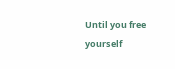Until you free yourself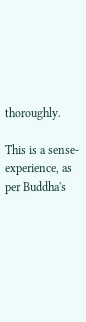thoroughly.

This is a sense-experience, as per Buddha's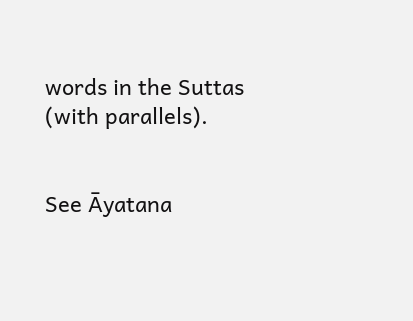words in the Suttas (with parallels).


See Āyatana